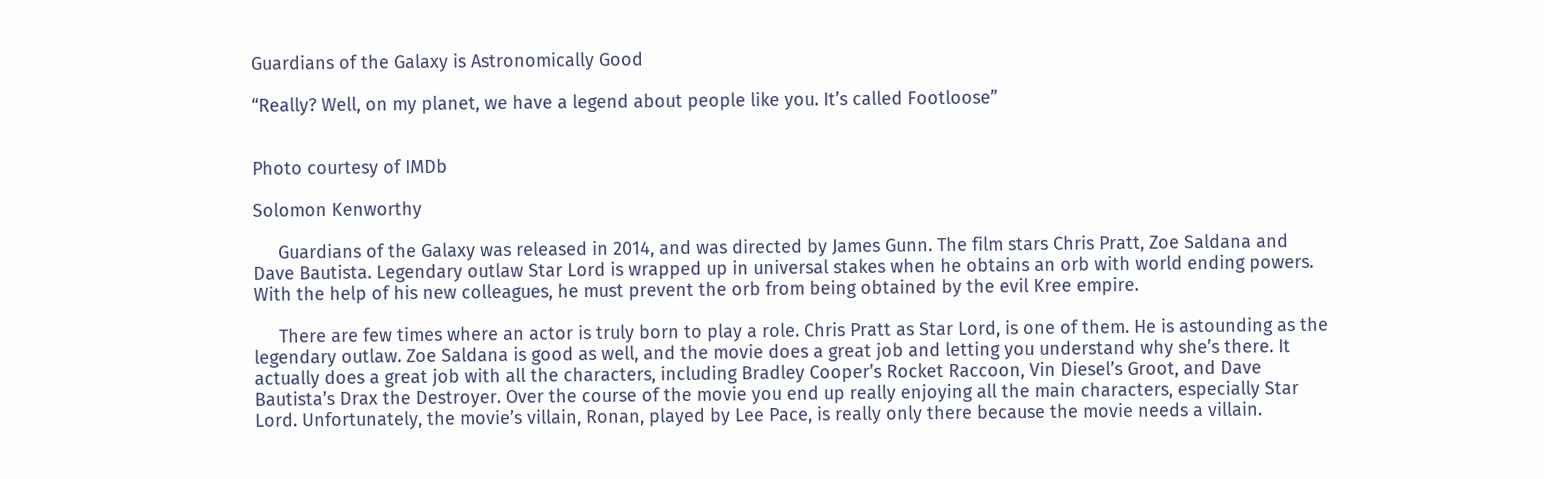Guardians of the Galaxy is Astronomically Good

“Really? Well, on my planet, we have a legend about people like you. It’s called Footloose”


Photo courtesy of IMDb

Solomon Kenworthy

     Guardians of the Galaxy was released in 2014, and was directed by James Gunn. The film stars Chris Pratt, Zoe Saldana and Dave Bautista. Legendary outlaw Star Lord is wrapped up in universal stakes when he obtains an orb with world ending powers. With the help of his new colleagues, he must prevent the orb from being obtained by the evil Kree empire.

     There are few times where an actor is truly born to play a role. Chris Pratt as Star Lord, is one of them. He is astounding as the legendary outlaw. Zoe Saldana is good as well, and the movie does a great job and letting you understand why she’s there. It actually does a great job with all the characters, including Bradley Cooper’s Rocket Raccoon, Vin Diesel’s Groot, and Dave Bautista’s Drax the Destroyer. Over the course of the movie you end up really enjoying all the main characters, especially Star Lord. Unfortunately, the movie’s villain, Ronan, played by Lee Pace, is really only there because the movie needs a villain.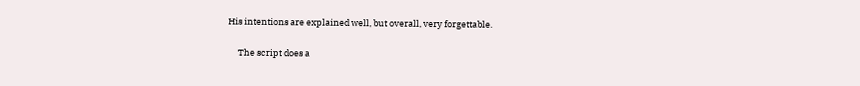His intentions are explained well, but overall, very forgettable.

     The script does a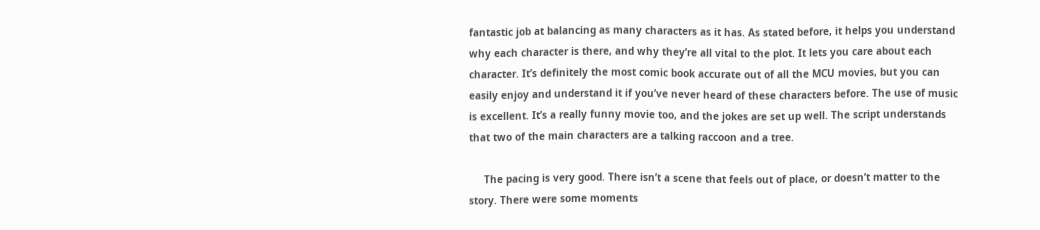fantastic job at balancing as many characters as it has. As stated before, it helps you understand why each character is there, and why they’re all vital to the plot. It lets you care about each character. It’s definitely the most comic book accurate out of all the MCU movies, but you can easily enjoy and understand it if you’ve never heard of these characters before. The use of music is excellent. It’s a really funny movie too, and the jokes are set up well. The script understands that two of the main characters are a talking raccoon and a tree.

     The pacing is very good. There isn’t a scene that feels out of place, or doesn’t matter to the story. There were some moments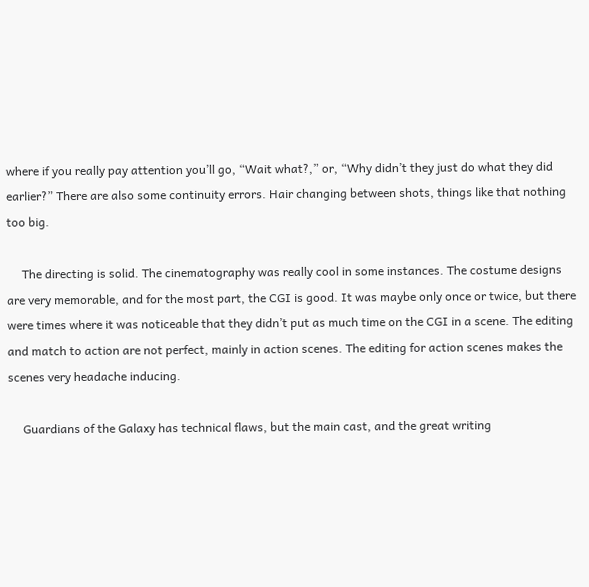where if you really pay attention you’ll go, “Wait what?,” or, “Why didn’t they just do what they did earlier?” There are also some continuity errors. Hair changing between shots, things like that nothing too big.

     The directing is solid. The cinematography was really cool in some instances. The costume designs are very memorable, and for the most part, the CGI is good. It was maybe only once or twice, but there were times where it was noticeable that they didn’t put as much time on the CGI in a scene. The editing and match to action are not perfect, mainly in action scenes. The editing for action scenes makes the scenes very headache inducing.

     Guardians of the Galaxy has technical flaws, but the main cast, and the great writing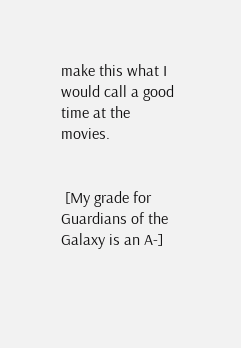make this what I would call a good time at the movies.


 [My grade for Guardians of the Galaxy is an A-]